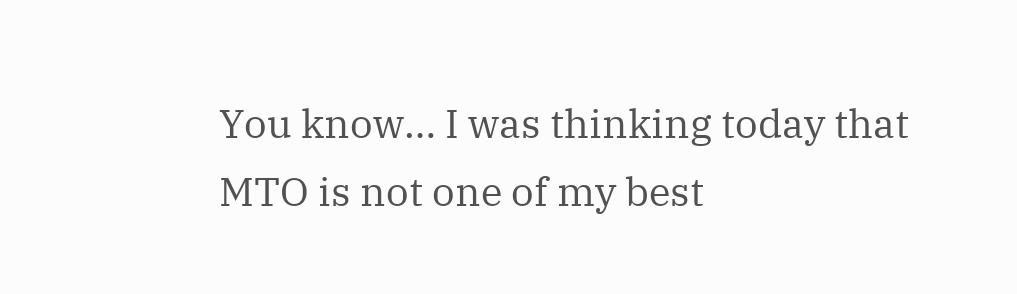You know… I was thinking today that MTO is not one of my best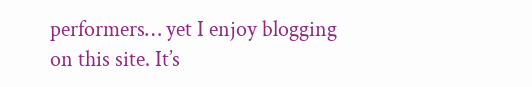performers… yet I enjoy blogging on this site. It’s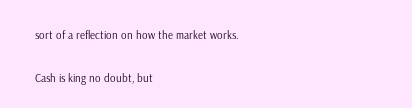sort of a reflection on how the market works.

Cash is king no doubt, but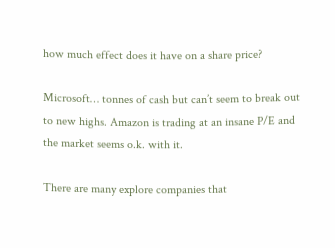how much effect does it have on a share price?

Microsoft… tonnes of cash but can’t seem to break out to new highs. Amazon is trading at an insane P/E and the market seems o.k. with it.

There are many explore companies that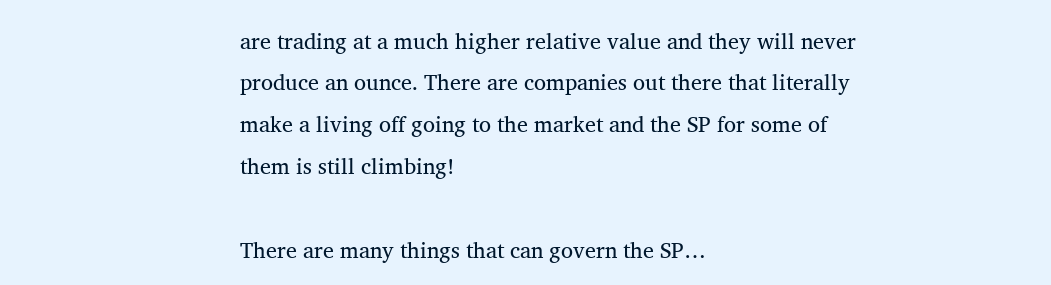are trading at a much higher relative value and they will never produce an ounce. There are companies out there that literally make a living off going to the market and the SP for some of them is still climbing!

There are many things that can govern the SP…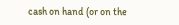cash on hand (or on the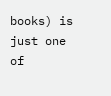books) is just one of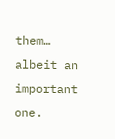them… albeit an important one.